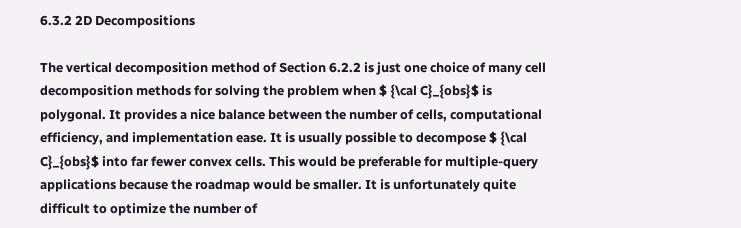6.3.2 2D Decompositions

The vertical decomposition method of Section 6.2.2 is just one choice of many cell decomposition methods for solving the problem when $ {\cal C}_{obs}$ is polygonal. It provides a nice balance between the number of cells, computational efficiency, and implementation ease. It is usually possible to decompose $ {\cal C}_{obs}$ into far fewer convex cells. This would be preferable for multiple-query applications because the roadmap would be smaller. It is unfortunately quite difficult to optimize the number of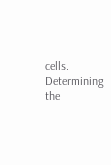cells. Determining the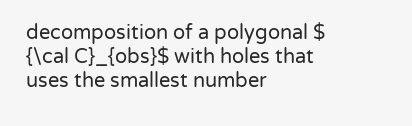decomposition of a polygonal $ {\cal C}_{obs}$ with holes that uses the smallest number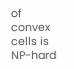of convex cells is NP-hard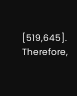[519,645]. Therefore,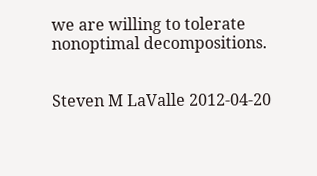we are willing to tolerate nonoptimal decompositions.


Steven M LaValle 2012-04-20